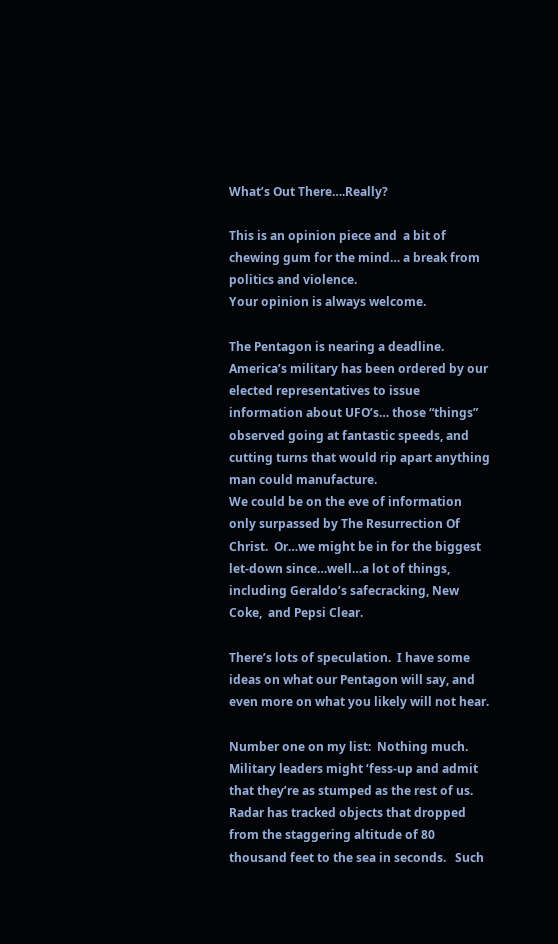What’s Out There….Really?

This is an opinion piece and  a bit of chewing gum for the mind… a break from politics and violence.
Your opinion is always welcome.

The Pentagon is nearing a deadline.  America’s military has been ordered by our elected representatives to issue information about UFO’s… those “things” observed going at fantastic speeds, and cutting turns that would rip apart anything man could manufacture.
We could be on the eve of information only surpassed by The Resurrection Of Christ.  Or…we might be in for the biggest let-down since…well…a lot of things, including Geraldo’s safecracking, New Coke,  and Pepsi Clear.

There’s lots of speculation.  I have some ideas on what our Pentagon will say, and even more on what you likely will not hear.

Number one on my list:  Nothing much.   Military leaders might ‘fess-up and admit that they’re as stumped as the rest of us.   Radar has tracked objects that dropped from the staggering altitude of 80 thousand feet to the sea in seconds.   Such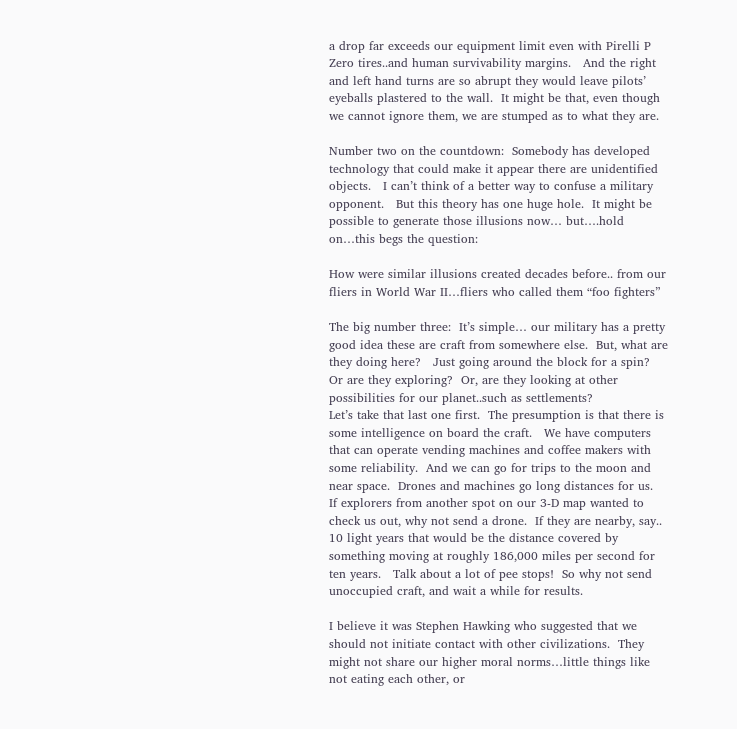a drop far exceeds our equipment limit even with Pirelli P Zero tires..and human survivability margins.   And the right and left hand turns are so abrupt they would leave pilots’ eyeballs plastered to the wall.  It might be that, even though we cannot ignore them, we are stumped as to what they are.

Number two on the countdown:  Somebody has developed technology that could make it appear there are unidentified objects.   I can’t think of a better way to confuse a military opponent.   But this theory has one huge hole.  It might be possible to generate those illusions now… but….hold on…this begs the question:

How were similar illusions created decades before.. from our fliers in World War II…fliers who called them “foo fighters”

The big number three:  It’s simple… our military has a pretty good idea these are craft from somewhere else.  But, what are they doing here?   Just going around the block for a spin?   Or are they exploring?  Or, are they looking at other possibilities for our planet..such as settlements?
Let’s take that last one first.  The presumption is that there is some intelligence on board the craft.   We have computers that can operate vending machines and coffee makers with some reliability.  And we can go for trips to the moon and near space.  Drones and machines go long distances for us.  If explorers from another spot on our 3-D map wanted to check us out, why not send a drone.  If they are nearby, say.. 10 light years that would be the distance covered by something moving at roughly 186,000 miles per second for ten years.   Talk about a lot of pee stops!  So why not send unoccupied craft, and wait a while for results.

I believe it was Stephen Hawking who suggested that we should not initiate contact with other civilizations.  They might not share our higher moral norms…little things like not eating each other, or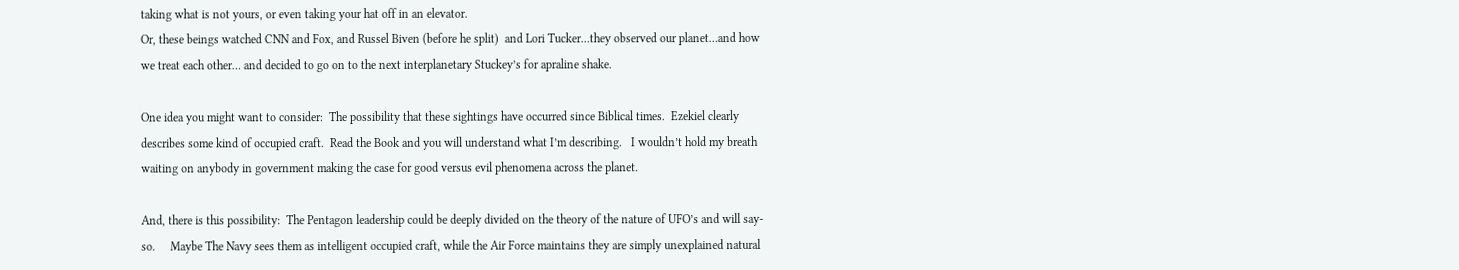taking what is not yours, or even taking your hat off in an elevator.
Or, these beings watched CNN and Fox, and Russel Biven (before he split)  and Lori Tucker…they observed our planet…and how we treat each other… and decided to go on to the next interplanetary Stuckey’s for apraline shake.

One idea you might want to consider:  The possibility that these sightings have occurred since Biblical times.  Ezekiel clearly describes some kind of occupied craft.  Read the Book and you will understand what I’m describing.   I wouldn’t hold my breath waiting on anybody in government making the case for good versus evil phenomena across the planet.

And, there is this possibility:  The Pentagon leadership could be deeply divided on the theory of the nature of UFO’s and will say-so.     Maybe The Navy sees them as intelligent occupied craft, while the Air Force maintains they are simply unexplained natural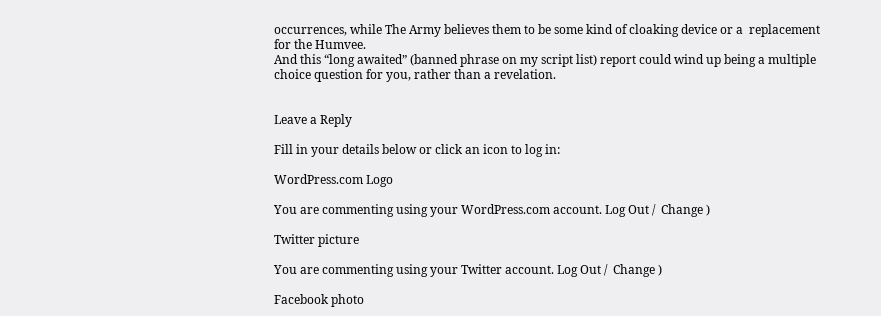occurrences, while The Army believes them to be some kind of cloaking device or a  replacement for the Humvee.
And this “long awaited” (banned phrase on my script list) report could wind up being a multiple choice question for you, rather than a revelation.


Leave a Reply

Fill in your details below or click an icon to log in:

WordPress.com Logo

You are commenting using your WordPress.com account. Log Out /  Change )

Twitter picture

You are commenting using your Twitter account. Log Out /  Change )

Facebook photo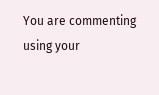You are commenting using your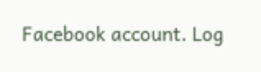Facebook account. Log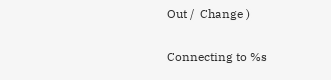Out /  Change )

Connecting to %s